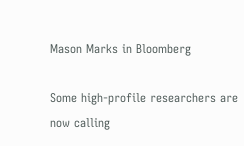Mason Marks in Bloomberg

Some high-profile researchers are now calling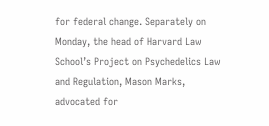for federal change. Separately on Monday, the head of Harvard Law School’s Project on Psychedelics Law and Regulation, Mason Marks, advocated for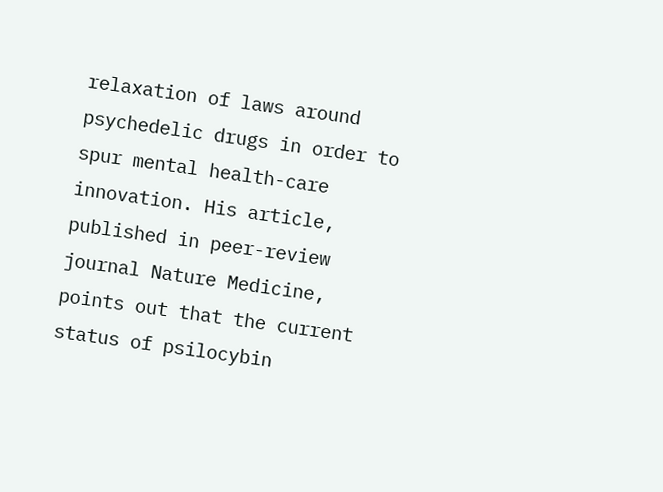relaxation of laws around psychedelic drugs in order to spur mental health-care innovation. His article, published in peer-review journal Nature Medicine, points out that the current status of psilocybin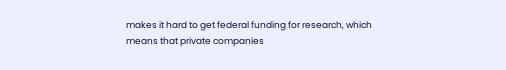makes it hard to get federal funding for research, which means that private companies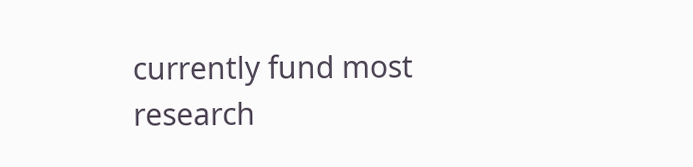currently fund most research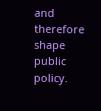and therefore shape public policy.